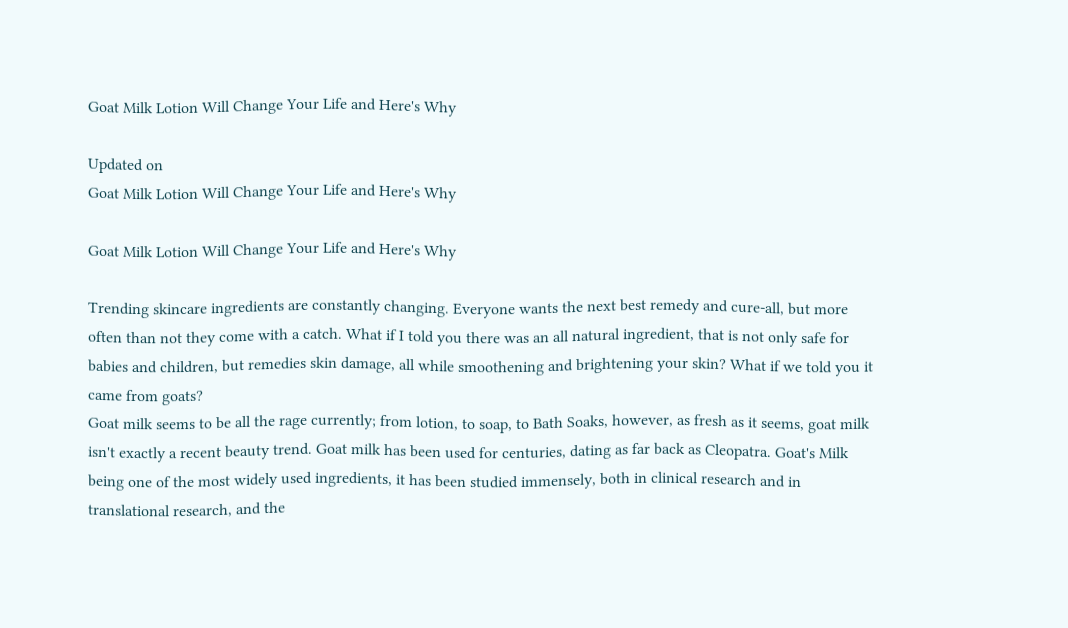Goat Milk Lotion Will Change Your Life and Here's Why

Updated on
Goat Milk Lotion Will Change Your Life and Here's Why

Goat Milk Lotion Will Change Your Life and Here's Why

Trending skincare ingredients are constantly changing. Everyone wants the next best remedy and cure-all, but more often than not they come with a catch. What if I told you there was an all natural ingredient, that is not only safe for babies and children, but remedies skin damage, all while smoothening and brightening your skin? What if we told you it came from goats?
Goat milk seems to be all the rage currently; from lotion, to soap, to Bath Soaks, however, as fresh as it seems, goat milk isn't exactly a recent beauty trend. Goat milk has been used for centuries, dating as far back as Cleopatra. Goat's Milk being one of the most widely used ingredients, it has been studied immensely, both in clinical research and in translational research, and the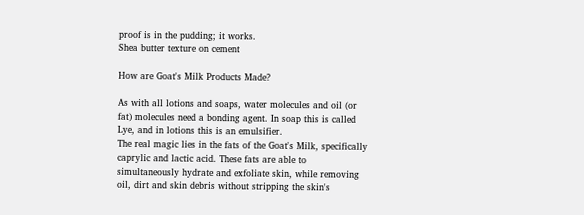proof is in the pudding; it works.
Shea butter texture on cement

How are Goat's Milk Products Made?

As with all lotions and soaps, water molecules and oil (or fat) molecules need a bonding agent. In soap this is called Lye, and in lotions this is an emulsifier.
The real magic lies in the fats of the Goat's Milk, specifically caprylic and lactic acid. These fats are able to simultaneously hydrate and exfoliate skin, while removing oil, dirt and skin debris without stripping the skin's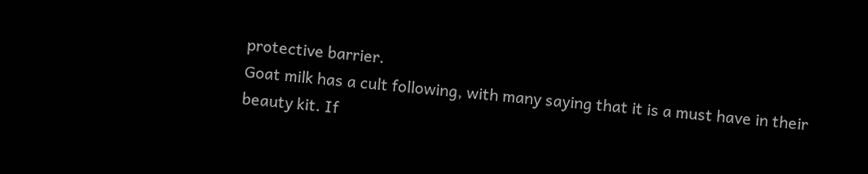protective barrier.
Goat milk has a cult following, with many saying that it is a must have in their beauty kit. If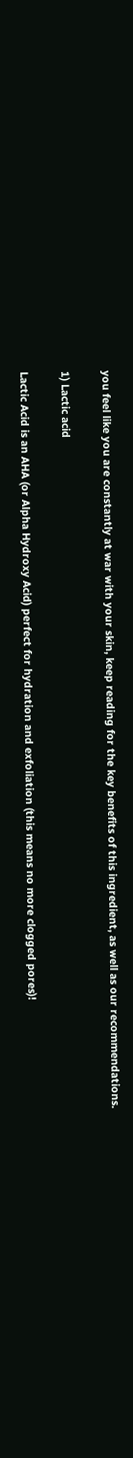you feel like you are constantly at war with your skin, keep reading for the key benefits of this ingredient, as well as our recommendations.

1) Lactic acid

Lactic Acid is an AHA (or Alpha Hydroxy Acid) perfect for hydration and exfoliation (this means no more clogged pores)!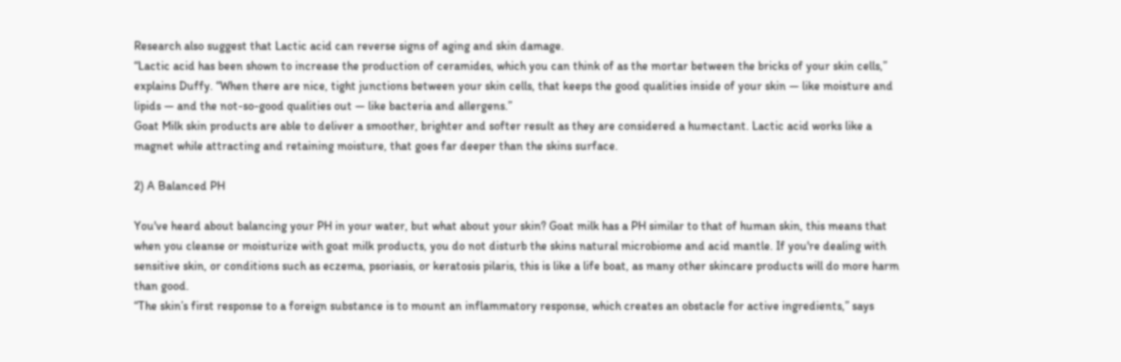Research also suggest that Lactic acid can reverse signs of aging and skin damage.
“Lactic acid has been shown to increase the production of ceramides, which you can think of as the mortar between the bricks of your skin cells,” explains Duffy. “When there are nice, tight junctions between your skin cells, that keeps the good qualities inside of your skin — like moisture and lipids — and the not-so-good qualities out — like bacteria and allergens.”
Goat Milk skin products are able to deliver a smoother, brighter and softer result as they are considered a humectant. Lactic acid works like a magnet while attracting and retaining moisture, that goes far deeper than the skins surface.

2) A Balanced PH

You've heard about balancing your PH in your water, but what about your skin? Goat milk has a PH similar to that of human skin, this means that when you cleanse or moisturize with goat milk products, you do not disturb the skins natural microbiome and acid mantle. If you're dealing with sensitive skin, or conditions such as eczema, psoriasis, or keratosis pilaris, this is like a life boat, as many other skincare products will do more harm than good.
“The skin’s first response to a foreign substance is to mount an inflammatory response, which creates an obstacle for active ingredients,” says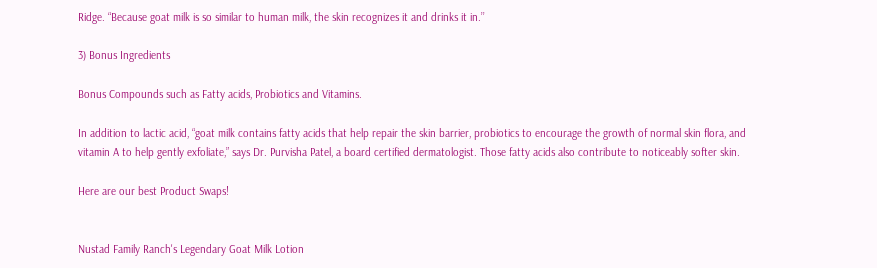Ridge. “Because goat milk is so similar to human milk, the skin recognizes it and drinks it in.’’

3) Bonus Ingredients

Bonus Compounds such as Fatty acids, Probiotics and Vitamins.

In addition to lactic acid, “goat milk contains fatty acids that help repair the skin barrier, probiotics to encourage the growth of normal skin flora, and vitamin A to help gently exfoliate,” says Dr. Purvisha Patel, a board certified dermatologist. Those fatty acids also contribute to noticeably softer skin.

Here are our best Product Swaps!


Nustad Family Ranch's Legendary Goat Milk Lotion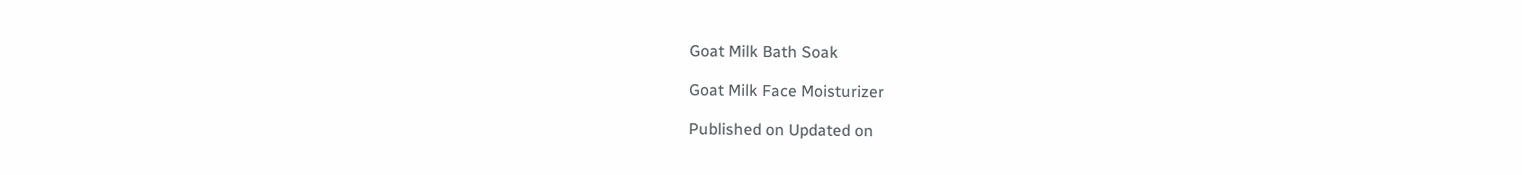Goat Milk Bath Soak

Goat Milk Face Moisturizer

Published on Updated on